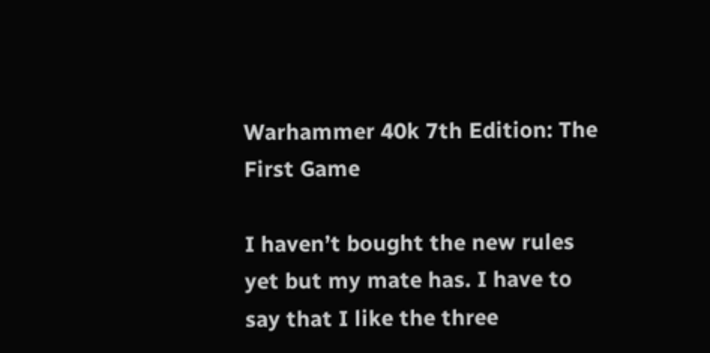Warhammer 40k 7th Edition: The First Game

I haven’t bought the new rules yet but my mate has. I have to say that I like the three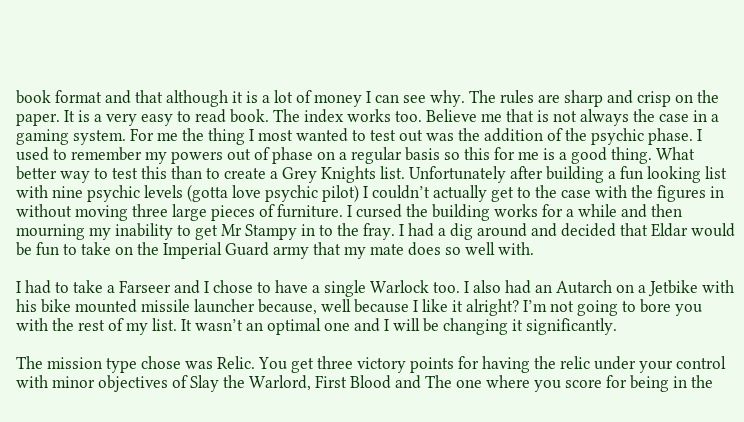book format and that although it is a lot of money I can see why. The rules are sharp and crisp on the paper. It is a very easy to read book. The index works too. Believe me that is not always the case in a gaming system. For me the thing I most wanted to test out was the addition of the psychic phase. I used to remember my powers out of phase on a regular basis so this for me is a good thing. What better way to test this than to create a Grey Knights list. Unfortunately after building a fun looking list with nine psychic levels (gotta love psychic pilot) I couldn’t actually get to the case with the figures in without moving three large pieces of furniture. I cursed the building works for a while and then mourning my inability to get Mr Stampy in to the fray. I had a dig around and decided that Eldar would be fun to take on the Imperial Guard army that my mate does so well with.

I had to take a Farseer and I chose to have a single Warlock too. I also had an Autarch on a Jetbike with his bike mounted missile launcher because, well because I like it alright? I’m not going to bore you with the rest of my list. It wasn’t an optimal one and I will be changing it significantly.

The mission type chose was Relic. You get three victory points for having the relic under your control with minor objectives of Slay the Warlord, First Blood and The one where you score for being in the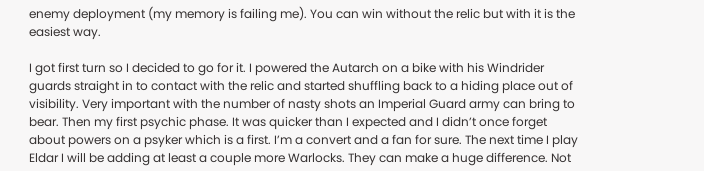enemy deployment (my memory is failing me). You can win without the relic but with it is the easiest way.

I got first turn so I decided to go for it. I powered the Autarch on a bike with his Windrider guards straight in to contact with the relic and started shuffling back to a hiding place out of visibility. Very important with the number of nasty shots an Imperial Guard army can bring to bear. Then my first psychic phase. It was quicker than I expected and I didn’t once forget about powers on a psyker which is a first. I’m a convert and a fan for sure. The next time I play Eldar I will be adding at least a couple more Warlocks. They can make a huge difference. Not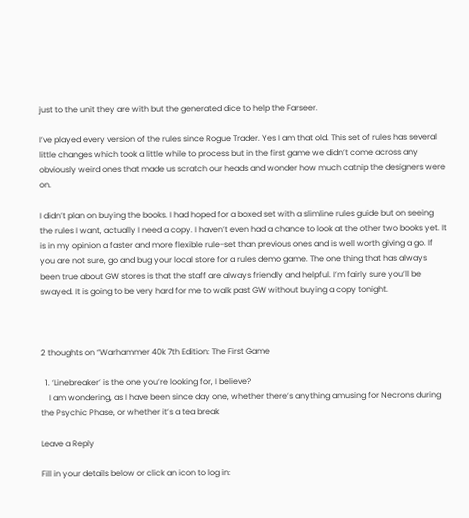just to the unit they are with but the generated dice to help the Farseer.

I’ve played every version of the rules since Rogue Trader. Yes I am that old. This set of rules has several little changes which took a little while to process but in the first game we didn’t come across any obviously weird ones that made us scratch our heads and wonder how much catnip the designers were on.

I didn’t plan on buying the books. I had hoped for a boxed set with a slimline rules guide but on seeing the rules I want, actually I need a copy. I haven’t even had a chance to look at the other two books yet. It is in my opinion a faster and more flexible rule-set than previous ones and is well worth giving a go. If you are not sure, go and bug your local store for a rules demo game. The one thing that has always been true about GW stores is that the staff are always friendly and helpful. I’m fairly sure you’ll be swayed. It is going to be very hard for me to walk past GW without buying a copy tonight.



2 thoughts on “Warhammer 40k 7th Edition: The First Game

  1. ‘Linebreaker’ is the one you’re looking for, I believe?
    I am wondering, as I have been since day one, whether there’s anything amusing for Necrons during the Psychic Phase, or whether it’s a tea break

Leave a Reply

Fill in your details below or click an icon to log in: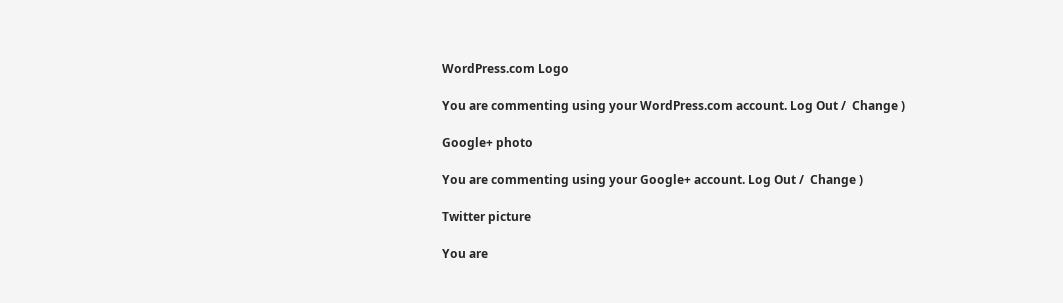WordPress.com Logo

You are commenting using your WordPress.com account. Log Out /  Change )

Google+ photo

You are commenting using your Google+ account. Log Out /  Change )

Twitter picture

You are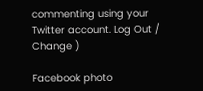commenting using your Twitter account. Log Out /  Change )

Facebook photo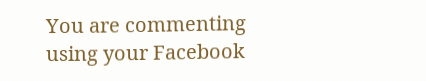You are commenting using your Facebook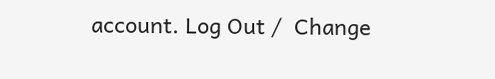account. Log Out /  Change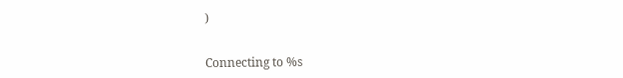)


Connecting to %s